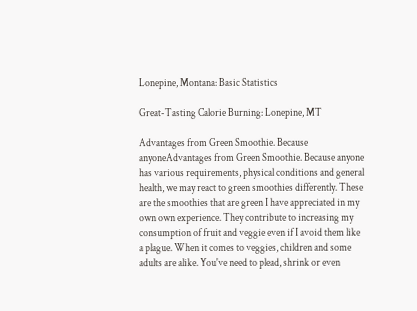Lonepine, Montana: Basic Statistics

Great-Tasting Calorie Burning: Lonepine, MT

Advantages from Green Smoothie. Because anyoneAdvantages from Green Smoothie. Because anyone has various requirements, physical conditions and general health, we may react to green smoothies differently. These are the smoothies that are green I have appreciated in my own own experience. They contribute to increasing my consumption of fruit and veggie even if I avoid them like a plague. When it comes to veggies, children and some adults are alike. You've need to plead, shrink or even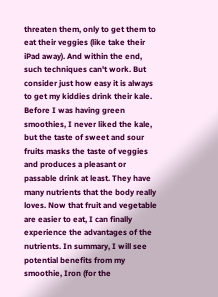threaten them, only to get them to eat their veggies (like take their iPad away). And within the end, such techniques can't work. But consider just how easy it is always to get my kiddies drink their kale. Before I was having green smoothies, I never liked the kale, but the taste of sweet and sour fruits masks the taste of veggies and produces a pleasant or passable drink at least. They have many nutrients that the body really loves. Now that fruit and vegetable are easier to eat, I can finally experience the advantages of the nutrients. In summary, I will see potential benefits from my smoothie, Iron (for the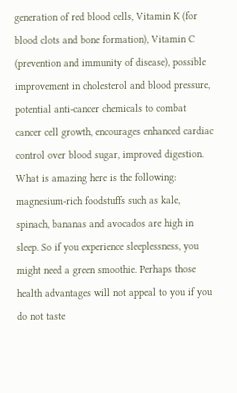generation of red blood cells, Vitamin K (for blood clots and bone formation), Vitamin C (prevention and immunity of disease), possible improvement in cholesterol and blood pressure, potential anti-cancer chemicals to combat cancer cell growth, encourages enhanced cardiac control over blood sugar, improved digestion. What is amazing here is the following: magnesium-rich foodstuffs such as kale, spinach, bananas and avocados are high in sleep. So if you experience sleeplessness, you might need a green smoothie. Perhaps those health advantages will not appeal to you if you do not taste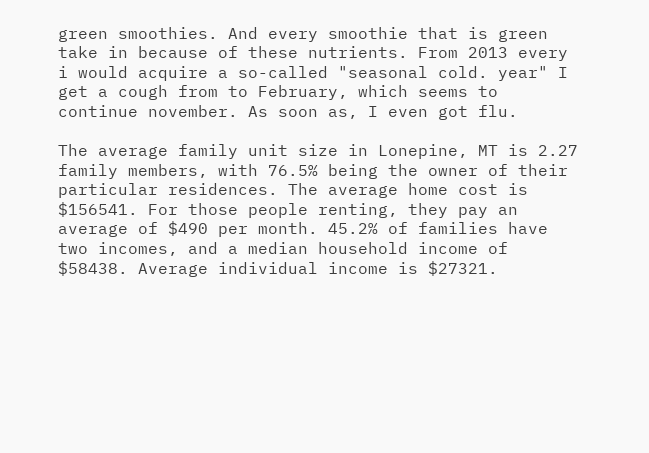green smoothies. And every smoothie that is green take in because of these nutrients. From 2013 every i would acquire a so-called "seasonal cold. year" I get a cough from to February, which seems to continue november. As soon as, I even got flu.

The average family unit size in Lonepine, MT is 2.27 family members, with 76.5% being the owner of their particular residences. The average home cost is $156541. For those people renting, they pay an average of $490 per month. 45.2% of families have two incomes, and a median household income of $58438. Average individual income is $27321.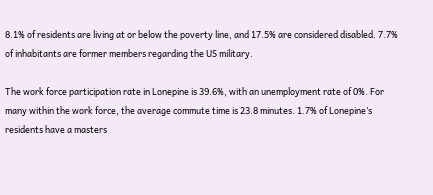8.1% of residents are living at or below the poverty line, and 17.5% are considered disabled. 7.7% of inhabitants are former members regarding the US military.

The work force participation rate in Lonepine is 39.6%, with an unemployment rate of 0%. For many within the work force, the average commute time is 23.8 minutes. 1.7% of Lonepine’s residents have a masters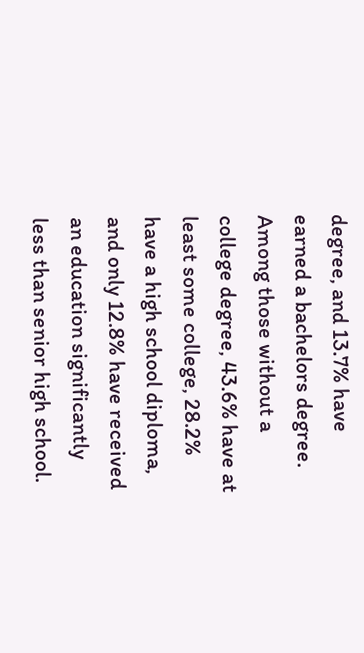degree, and 13.7% have earned a bachelors degree. Among those without a college degree, 43.6% have at least some college, 28.2% have a high school diploma, and only 12.8% have received an education significantly less than senior high school.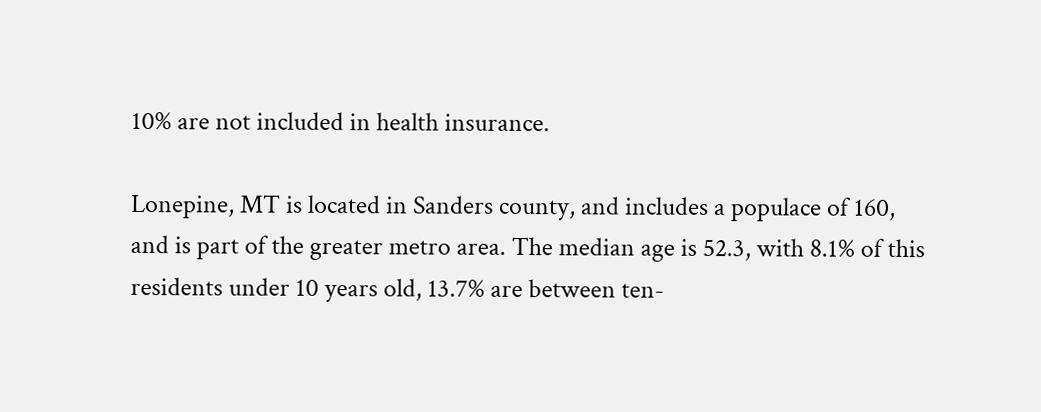10% are not included in health insurance.

Lonepine, MT is located in Sanders county, and includes a populace of 160, and is part of the greater metro area. The median age is 52.3, with 8.1% of this residents under 10 years old, 13.7% are between ten-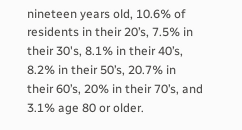nineteen years old, 10.6% of residents in their 20’s, 7.5% in their 30's, 8.1% in their 40’s, 8.2% in their 50’s, 20.7% in their 60’s, 20% in their 70’s, and 3.1% age 80 or older.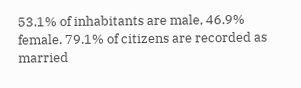53.1% of inhabitants are male, 46.9% female. 79.1% of citizens are recorded as married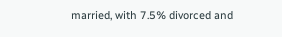married, with 7.5% divorced and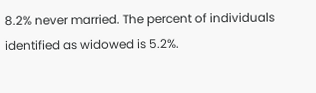8.2% never married. The percent of individuals identified as widowed is 5.2%.